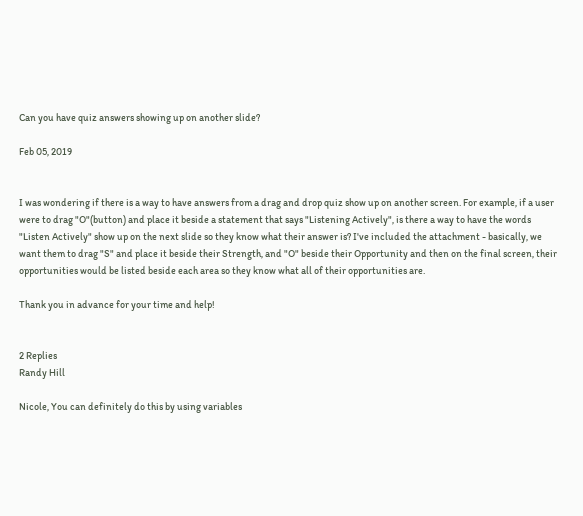Can you have quiz answers showing up on another slide?

Feb 05, 2019


I was wondering if there is a way to have answers from a drag and drop quiz show up on another screen. For example, if a user were to drag "O"(button) and place it beside a statement that says "Listening Actively", is there a way to have the words "Listen Actively" show up on the next slide so they know what their answer is? I've included the attachment - basically, we want them to drag "S" and place it beside their Strength, and "O" beside their Opportunity and then on the final screen, their opportunities would be listed beside each area so they know what all of their opportunities are.

Thank you in advance for your time and help!


2 Replies
Randy Hill

Nicole, You can definitely do this by using variables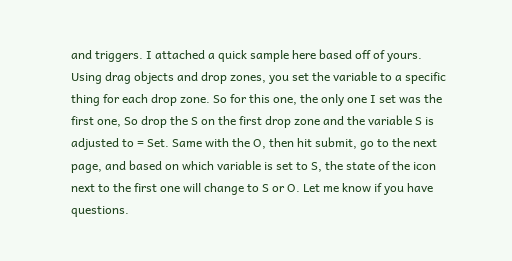and triggers. I attached a quick sample here based off of yours. Using drag objects and drop zones, you set the variable to a specific thing for each drop zone. So for this one, the only one I set was the first one, So drop the S on the first drop zone and the variable S is adjusted to = Set. Same with the O, then hit submit, go to the next page, and based on which variable is set to S, the state of the icon next to the first one will change to S or O. Let me know if you have questions.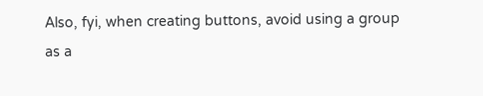Also, fyi, when creating buttons, avoid using a group as a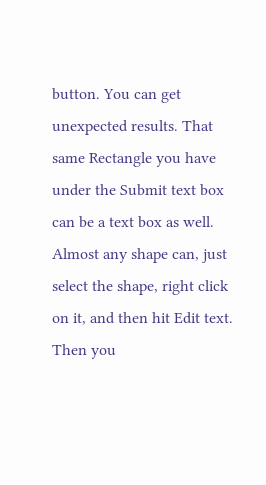button. You can get unexpected results. That same Rectangle you have under the Submit text box can be a text box as well. Almost any shape can, just select the shape, right click on it, and then hit Edit text. Then you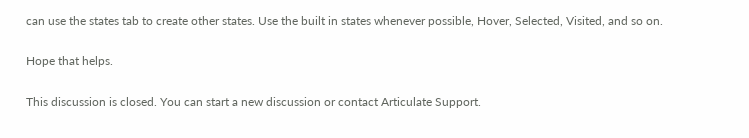can use the states tab to create other states. Use the built in states whenever possible, Hover, Selected, Visited, and so on.

Hope that helps.

This discussion is closed. You can start a new discussion or contact Articulate Support.